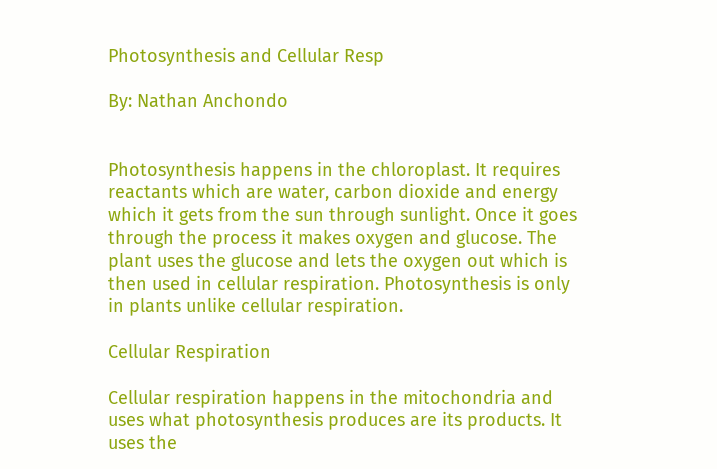Photosynthesis and Cellular Resp

By: Nathan Anchondo


Photosynthesis happens in the chloroplast. It requires reactants which are water, carbon dioxide and energy which it gets from the sun through sunlight. Once it goes through the process it makes oxygen and glucose. The plant uses the glucose and lets the oxygen out which is then used in cellular respiration. Photosynthesis is only in plants unlike cellular respiration.

Cellular Respiration

Cellular respiration happens in the mitochondria and uses what photosynthesis produces are its products. It uses the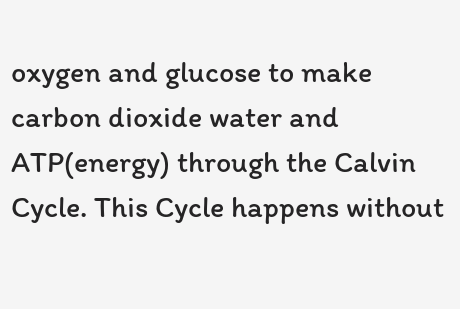oxygen and glucose to make carbon dioxide water and ATP(energy) through the Calvin Cycle. This Cycle happens without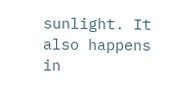sunlight. It also happens in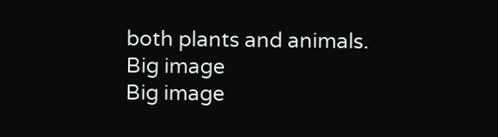both plants and animals.
Big image
Big image